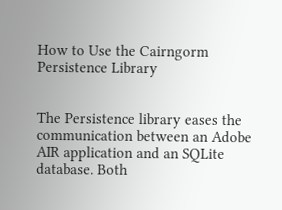How to Use the Cairngorm Persistence Library


The Persistence library eases the communication between an Adobe AIR application and an SQLite database. Both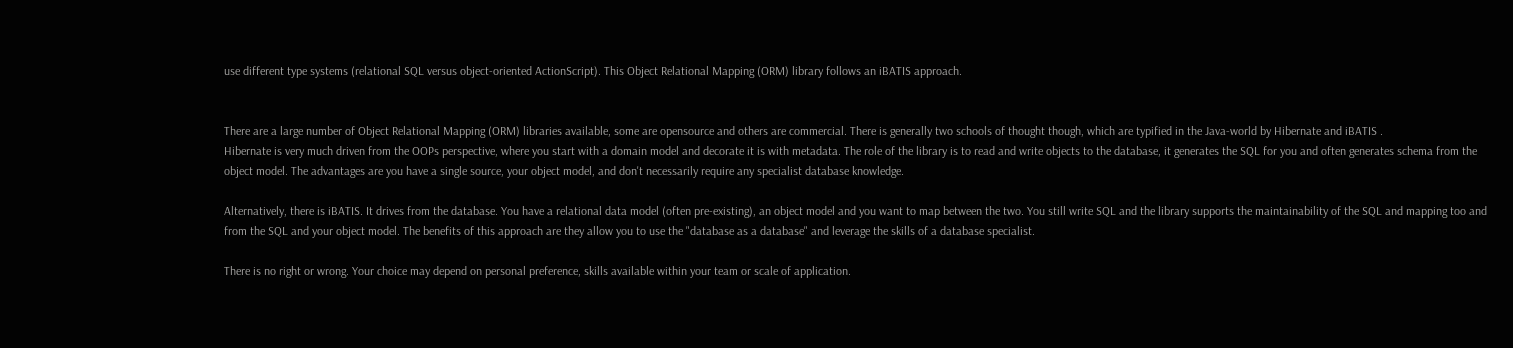use different type systems (relational SQL versus object-oriented ActionScript). This Object Relational Mapping (ORM) library follows an iBATIS approach.


There are a large number of Object Relational Mapping (ORM) libraries available, some are opensource and others are commercial. There is generally two schools of thought though, which are typified in the Java-world by Hibernate and iBATIS .
Hibernate is very much driven from the OOPs perspective, where you start with a domain model and decorate it is with metadata. The role of the library is to read and write objects to the database, it generates the SQL for you and often generates schema from the object model. The advantages are you have a single source, your object model, and don't necessarily require any specialist database knowledge.

Alternatively, there is iBATIS. It drives from the database. You have a relational data model (often pre-existing), an object model and you want to map between the two. You still write SQL and the library supports the maintainability of the SQL and mapping too and from the SQL and your object model. The benefits of this approach are they allow you to use the "database as a database" and leverage the skills of a database specialist.

There is no right or wrong. Your choice may depend on personal preference, skills available within your team or scale of application.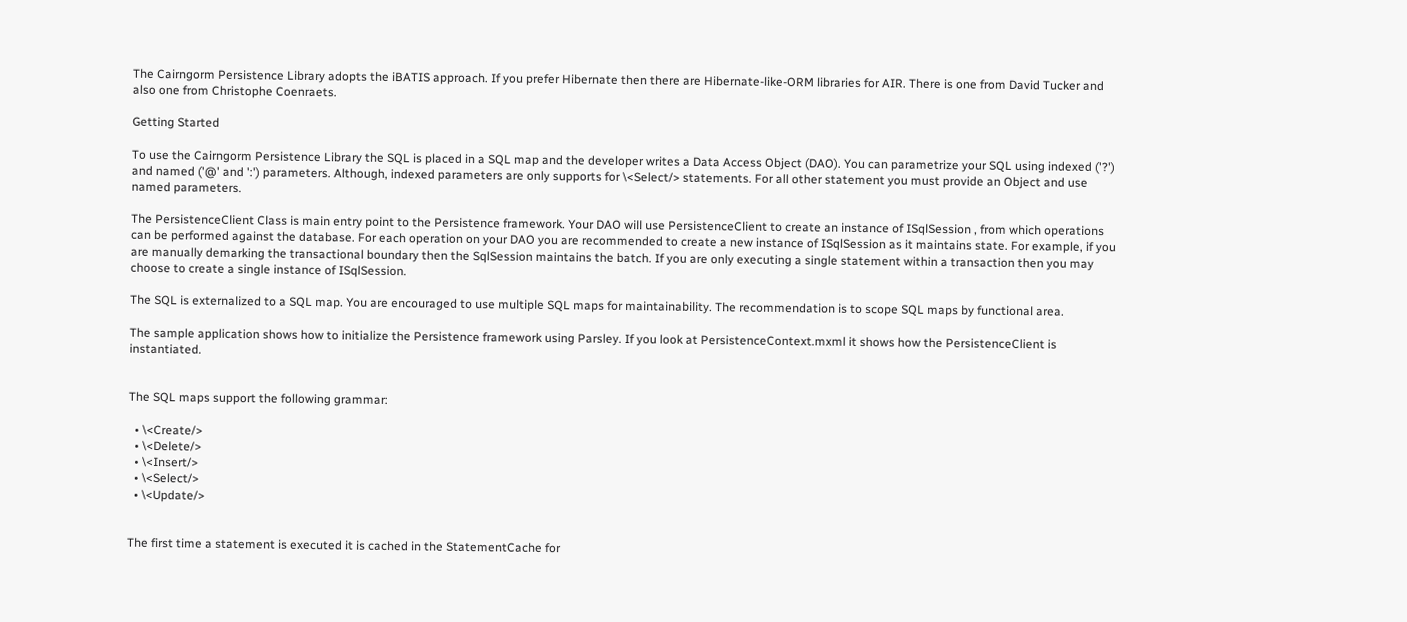The Cairngorm Persistence Library adopts the iBATIS approach. If you prefer Hibernate then there are Hibernate-like-ORM libraries for AIR. There is one from David Tucker and also one from Christophe Coenraets.

Getting Started

To use the Cairngorm Persistence Library the SQL is placed in a SQL map and the developer writes a Data Access Object (DAO). You can parametrize your SQL using indexed ('?') and named ('@' and ':') parameters. Although, indexed parameters are only supports for \<Select/> statements. For all other statement you must provide an Object and use named parameters.

The PersistenceClient Class is main entry point to the Persistence framework. Your DAO will use PersistenceClient to create an instance of ISqlSession , from which operations can be performed against the database. For each operation on your DAO you are recommended to create a new instance of ISqlSession as it maintains state. For example, if you are manually demarking the transactional boundary then the SqlSession maintains the batch. If you are only executing a single statement within a transaction then you may choose to create a single instance of ISqlSession.

The SQL is externalized to a SQL map. You are encouraged to use multiple SQL maps for maintainability. The recommendation is to scope SQL maps by functional area.

The sample application shows how to initialize the Persistence framework using Parsley. If you look at PersistenceContext.mxml it shows how the PersistenceClient is instantiated.


The SQL maps support the following grammar:

  • \<Create/>
  • \<Delete/>
  • \<Insert/>
  • \<Select/>
  • \<Update/>


The first time a statement is executed it is cached in the StatementCache for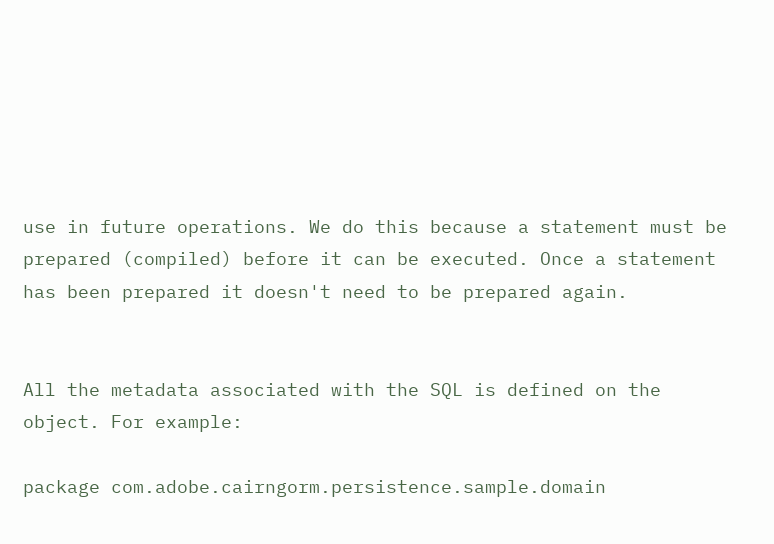use in future operations. We do this because a statement must be prepared (compiled) before it can be executed. Once a statement has been prepared it doesn't need to be prepared again.


All the metadata associated with the SQL is defined on the object. For example:

package com.adobe.cairngorm.persistence.sample.domain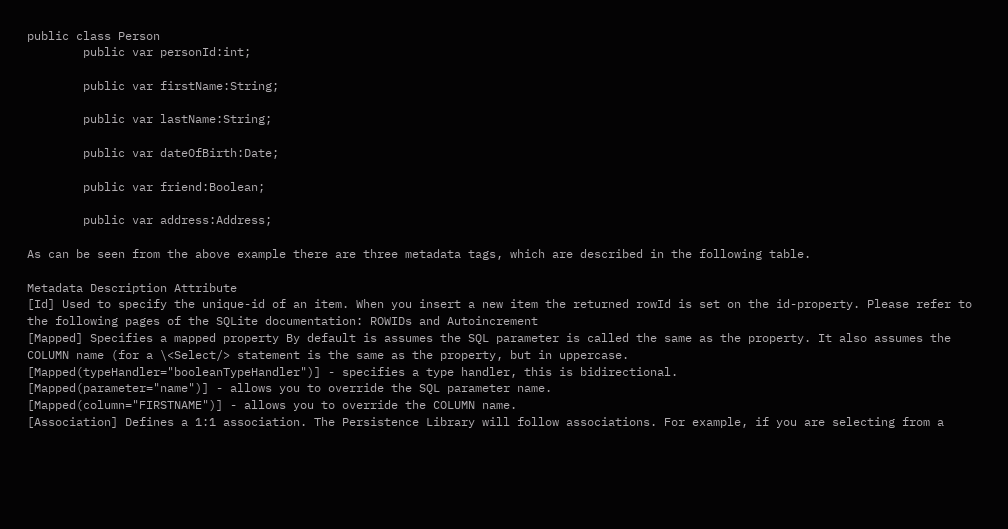public class Person
        public var personId:int;

        public var firstName:String;

        public var lastName:String;

        public var dateOfBirth:Date;

        public var friend:Boolean;

        public var address:Address;

As can be seen from the above example there are three metadata tags, which are described in the following table.

Metadata Description Attribute
[Id] Used to specify the unique-id of an item. When you insert a new item the returned rowId is set on the id-property. Please refer to the following pages of the SQLite documentation: ROWIDs and Autoincrement
[Mapped] Specifies a mapped property By default is assumes the SQL parameter is called the same as the property. It also assumes the COLUMN name (for a \<Select/> statement is the same as the property, but in uppercase.
[Mapped(typeHandler="booleanTypeHandler")] - specifies a type handler, this is bidirectional.
[Mapped(parameter="name")] - allows you to override the SQL parameter name.
[Mapped(column="FIRSTNAME")] - allows you to override the COLUMN name.
[Association] Defines a 1:1 association. The Persistence Library will follow associations. For example, if you are selecting from a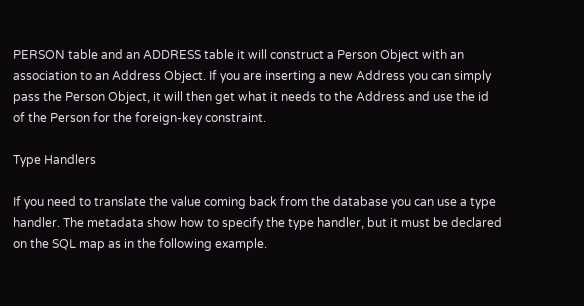PERSON table and an ADDRESS table it will construct a Person Object with an association to an Address Object. If you are inserting a new Address you can simply pass the Person Object, it will then get what it needs to the Address and use the id of the Person for the foreign-key constraint.

Type Handlers

If you need to translate the value coming back from the database you can use a type handler. The metadata show how to specify the type handler, but it must be declared on the SQL map as in the following example.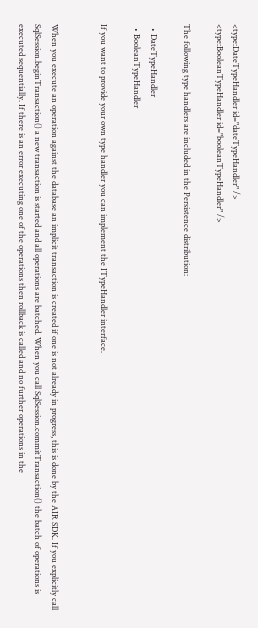<type:DateTypeHandler id="dateTypeHandler" />
<type:BooleanTypeHandler id="booleanTypeHandler" />

The following type handlers are included in the Persistence distribution:

  • DateTypeHandler
  • BooleanTypeHandler

If you want to provide your own type handler you can implement the ITypeHandler interface.


When you execute an operation against the database an implicit transaction is created if one is not already in progress, this is done by the AIR SDK. If you explicitly call SqlSession.beginTransaction() a new transaction is started and all operations are batched. When you call SqlSession.commitTransaction() the batch of operations is executed sequentially. If there is an error executing one of the operations then rollback is called and no further operations in the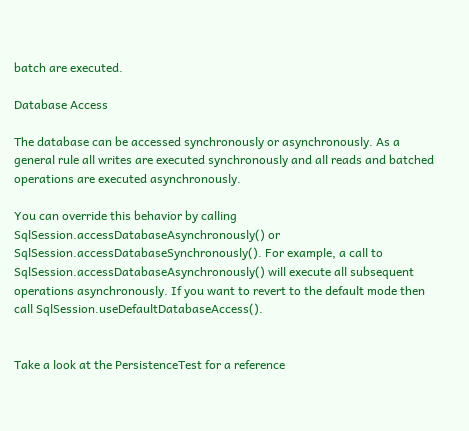batch are executed.

Database Access

The database can be accessed synchronously or asynchronously. As a general rule all writes are executed synchronously and all reads and batched operations are executed asynchronously.

You can override this behavior by calling SqlSession.accessDatabaseAsynchronously() or SqlSession.accessDatabaseSynchronously(). For example, a call to SqlSession.accessDatabaseAsynchronously() will execute all subsequent operations asynchronously. If you want to revert to the default mode then call SqlSession.useDefaultDatabaseAccess().


Take a look at the PersistenceTest for a reference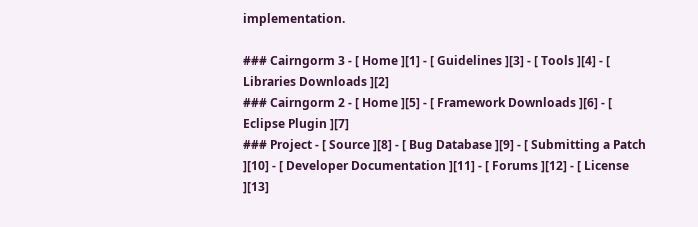implementation.

### Cairngorm 3 - [ Home ][1] - [ Guidelines ][3] - [ Tools ][4] - [ Libraries Downloads ][2]
### Cairngorm 2 - [ Home ][5] - [ Framework Downloads ][6] - [ Eclipse Plugin ][7]
### Project - [ Source ][8] - [ Bug Database ][9] - [ Submitting a Patch ][10] - [ Developer Documentation ][11] - [ Forums ][12] - [ License ][13]